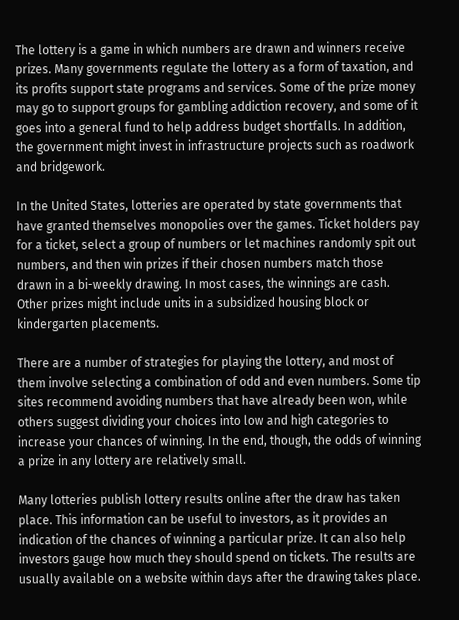The lottery is a game in which numbers are drawn and winners receive prizes. Many governments regulate the lottery as a form of taxation, and its profits support state programs and services. Some of the prize money may go to support groups for gambling addiction recovery, and some of it goes into a general fund to help address budget shortfalls. In addition, the government might invest in infrastructure projects such as roadwork and bridgework.

In the United States, lotteries are operated by state governments that have granted themselves monopolies over the games. Ticket holders pay for a ticket, select a group of numbers or let machines randomly spit out numbers, and then win prizes if their chosen numbers match those drawn in a bi-weekly drawing. In most cases, the winnings are cash. Other prizes might include units in a subsidized housing block or kindergarten placements.

There are a number of strategies for playing the lottery, and most of them involve selecting a combination of odd and even numbers. Some tip sites recommend avoiding numbers that have already been won, while others suggest dividing your choices into low and high categories to increase your chances of winning. In the end, though, the odds of winning a prize in any lottery are relatively small.

Many lotteries publish lottery results online after the draw has taken place. This information can be useful to investors, as it provides an indication of the chances of winning a particular prize. It can also help investors gauge how much they should spend on tickets. The results are usually available on a website within days after the drawing takes place.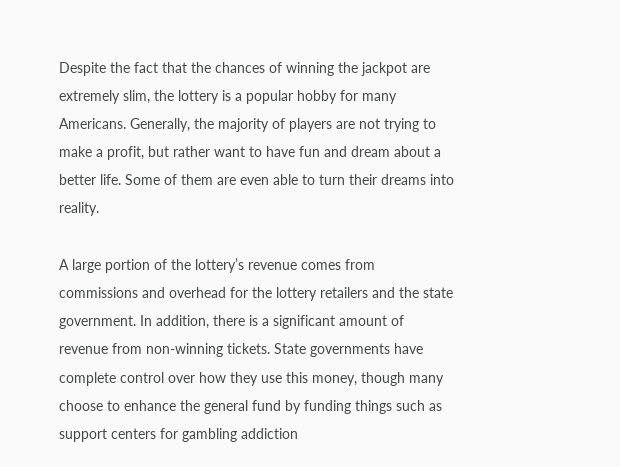Despite the fact that the chances of winning the jackpot are extremely slim, the lottery is a popular hobby for many Americans. Generally, the majority of players are not trying to make a profit, but rather want to have fun and dream about a better life. Some of them are even able to turn their dreams into reality.

A large portion of the lottery’s revenue comes from commissions and overhead for the lottery retailers and the state government. In addition, there is a significant amount of revenue from non-winning tickets. State governments have complete control over how they use this money, though many choose to enhance the general fund by funding things such as support centers for gambling addiction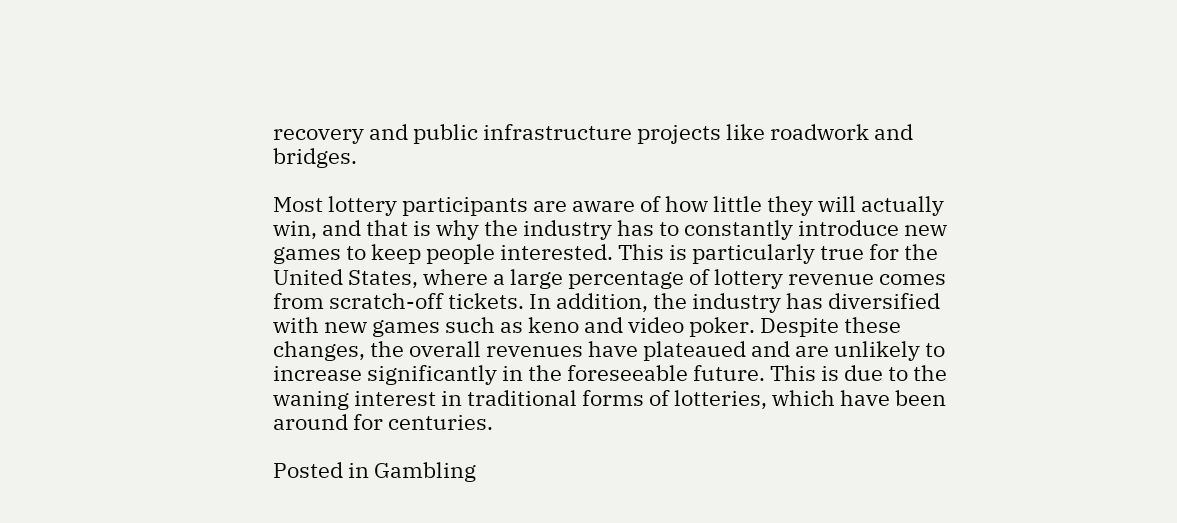recovery and public infrastructure projects like roadwork and bridges.

Most lottery participants are aware of how little they will actually win, and that is why the industry has to constantly introduce new games to keep people interested. This is particularly true for the United States, where a large percentage of lottery revenue comes from scratch-off tickets. In addition, the industry has diversified with new games such as keno and video poker. Despite these changes, the overall revenues have plateaued and are unlikely to increase significantly in the foreseeable future. This is due to the waning interest in traditional forms of lotteries, which have been around for centuries.

Posted in Gambling